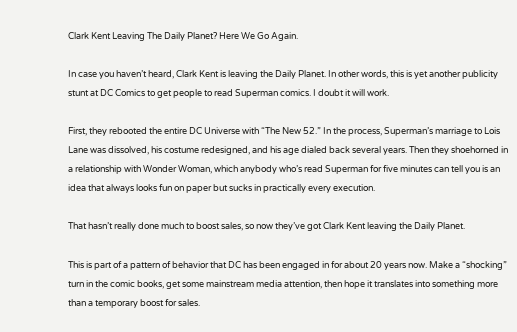Clark Kent Leaving The Daily Planet? Here We Go Again.

In case you haven’t heard, Clark Kent is leaving the Daily Planet. In other words, this is yet another publicity stunt at DC Comics to get people to read Superman comics. I doubt it will work.

First, they rebooted the entire DC Universe with “The New 52.” In the process, Superman’s marriage to Lois Lane was dissolved, his costume redesigned, and his age dialed back several years. Then they shoehorned in a relationship with Wonder Woman, which anybody who’s read Superman for five minutes can tell you is an idea that always looks fun on paper but sucks in practically every execution.

That hasn’t really done much to boost sales, so now they’ve got Clark Kent leaving the Daily Planet.

This is part of a pattern of behavior that DC has been engaged in for about 20 years now. Make a “shocking” turn in the comic books, get some mainstream media attention, then hope it translates into something more than a temporary boost for sales.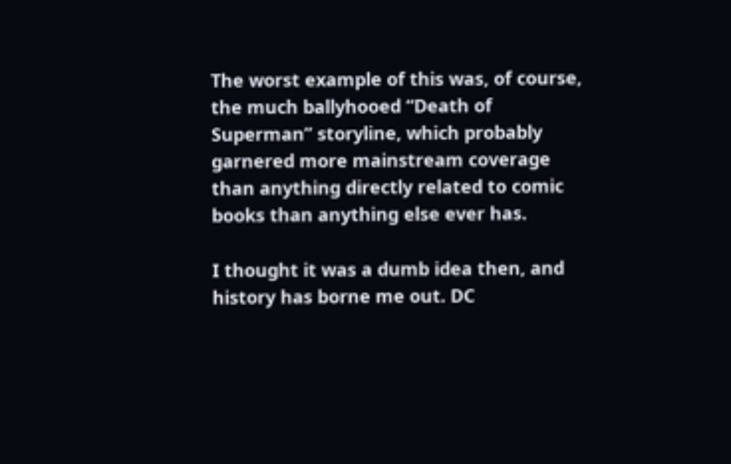The worst example of this was, of course, the much ballyhooed “Death of Superman” storyline, which probably garnered more mainstream coverage than anything directly related to comic books than anything else ever has.

I thought it was a dumb idea then, and history has borne me out. DC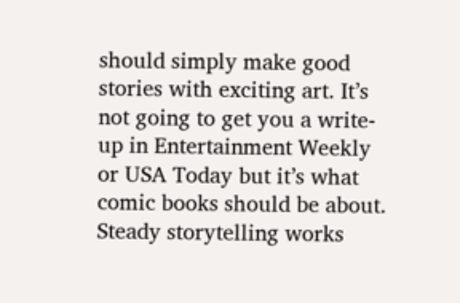should simply make good stories with exciting art. It’s not going to get you a write-up in Entertainment Weekly or USA Today but it’s what comic books should be about. Steady storytelling works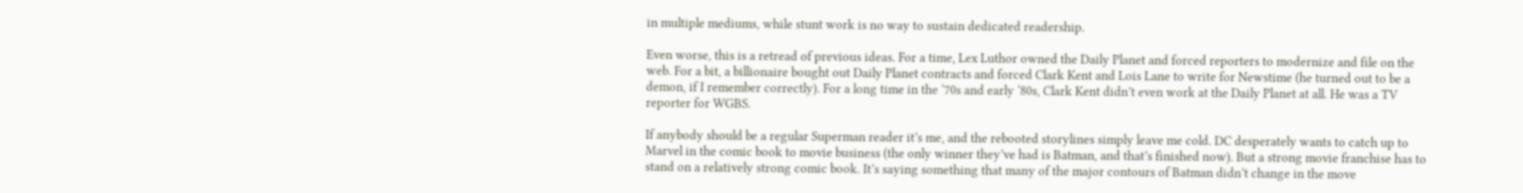in multiple mediums, while stunt work is no way to sustain dedicated readership.

Even worse, this is a retread of previous ideas. For a time, Lex Luthor owned the Daily Planet and forced reporters to modernize and file on the web. For a bit, a billionaire bought out Daily Planet contracts and forced Clark Kent and Lois Lane to write for Newstime (he turned out to be a demon, if I remember correctly). For a long time in the ‘70s and early ‘80s, Clark Kent didn’t even work at the Daily Planet at all. He was a TV reporter for WGBS.

If anybody should be a regular Superman reader it’s me, and the rebooted storylines simply leave me cold. DC desperately wants to catch up to Marvel in the comic book to movie business (the only winner they’ve had is Batman, and that’s finished now). But a strong movie franchise has to stand on a relatively strong comic book. It’s saying something that many of the major contours of Batman didn’t change in the move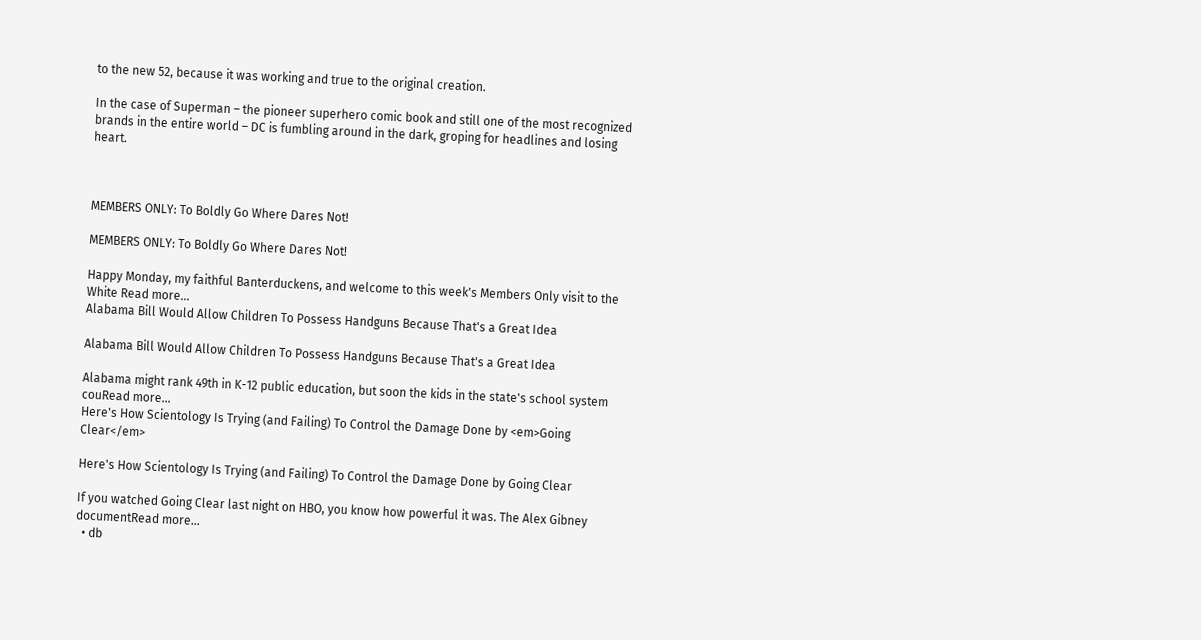to the new 52, because it was working and true to the original creation.

In the case of Superman – the pioneer superhero comic book and still one of the most recognized brands in the entire world – DC is fumbling around in the dark, groping for headlines and losing heart.



MEMBERS ONLY: To Boldly Go Where Dares Not!

MEMBERS ONLY: To Boldly Go Where Dares Not!

Happy Monday, my faithful Banterduckens, and welcome to this week's Members Only visit to the White Read more...
Alabama Bill Would Allow Children To Possess Handguns Because That's a Great Idea

Alabama Bill Would Allow Children To Possess Handguns Because That's a Great Idea

Alabama might rank 49th in K-12 public education, but soon the kids in the state's school system couRead more...
Here's How Scientology Is Trying (and Failing) To Control the Damage Done by <em>Going Clear</em>

Here's How Scientology Is Trying (and Failing) To Control the Damage Done by Going Clear

If you watched Going Clear last night on HBO, you know how powerful it was. The Alex Gibney documentRead more...
  • db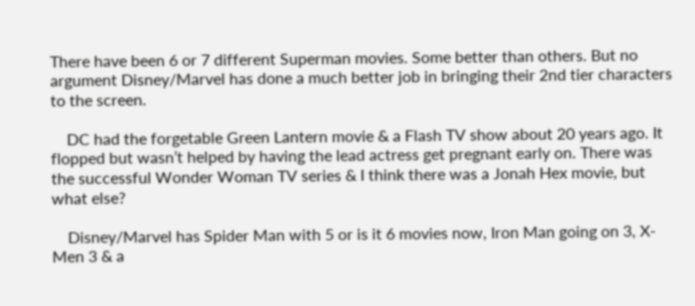There have been 6 or 7 different Superman movies. Some better than others. But no argument Disney/Marvel has done a much better job in bringing their 2nd tier characters to the screen.

    DC had the forgetable Green Lantern movie & a Flash TV show about 20 years ago. It flopped but wasn’t helped by having the lead actress get pregnant early on. There was the successful Wonder Woman TV series & I think there was a Jonah Hex movie, but what else?

    Disney/Marvel has Spider Man with 5 or is it 6 movies now, Iron Man going on 3, X-Men 3 & a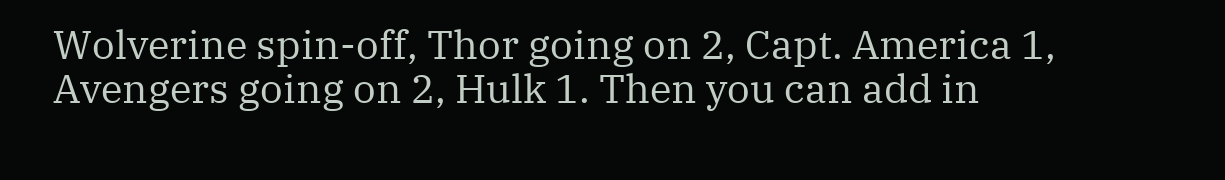Wolverine spin-off, Thor going on 2, Capt. America 1, Avengers going on 2, Hulk 1. Then you can add in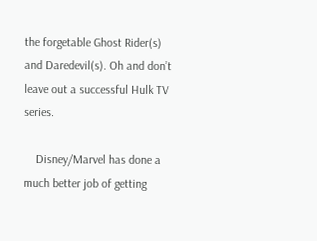the forgetable Ghost Rider(s) and Daredevil(s). Oh and don’t leave out a successful Hulk TV series.

    Disney/Marvel has done a much better job of getting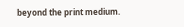beyond the print medium.